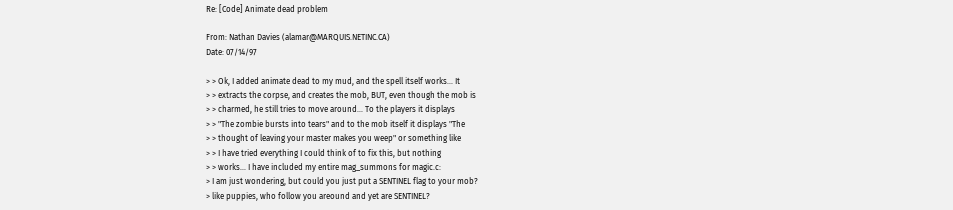Re: [Code] Animate dead problem

From: Nathan Davies (alamar@MARQUIS.NETINC.CA)
Date: 07/14/97

> > Ok, I added animate dead to my mud, and the spell itself works... It
> > extracts the corpse, and creates the mob, BUT, even though the mob is
> > charmed, he still tries to move around... To the players it displays
> > "The zombie bursts into tears" and to the mob itself it displays "The
> > thought of leaving your master makes you weep" or something like
> > I have tried everything I could think of to fix this, but nothing
> > works... I have included my entire mag_summons for magic.c:
> I am just wondering, but could you just put a SENTINEL flag to your mob?
> like puppies, who follow you areound and yet are SENTINEL?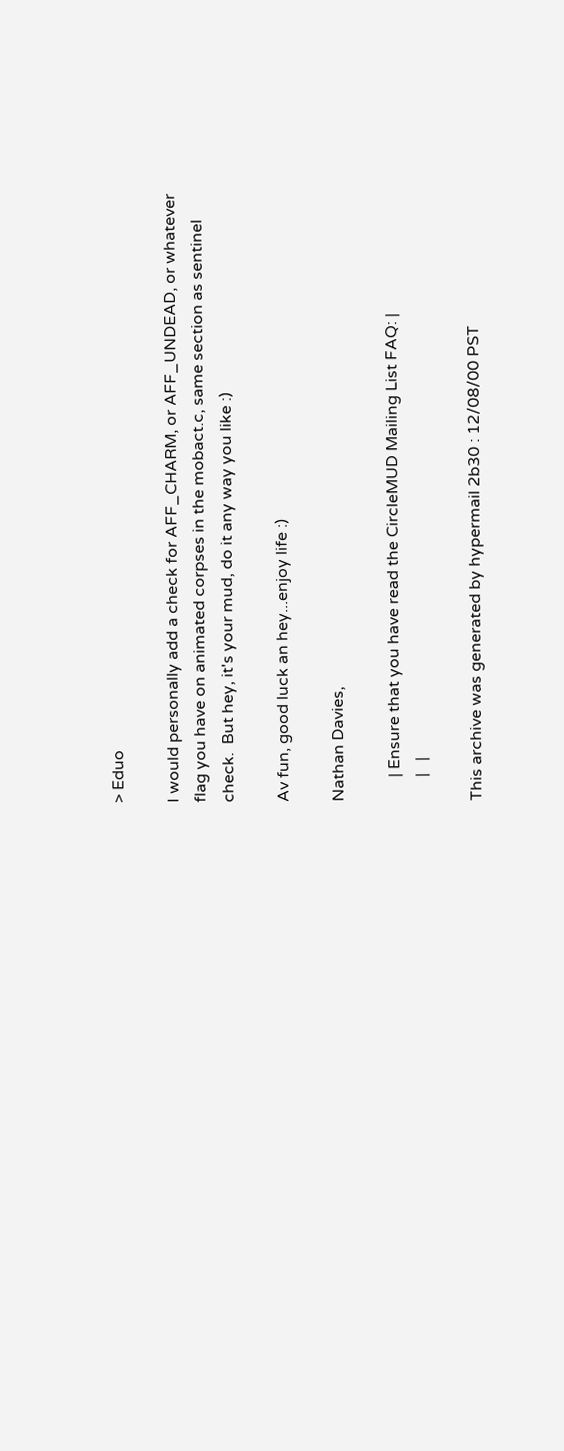> Eduo

I would personally add a check for AFF_CHARM, or AFF_UNDEAD, or whatever
flag you have on animated corpses in the mobact.c, same section as sentinel
check.  But hey, it's your mud, do it any way you like :)

Av fun, good luck an hey...enjoy life :)

Nathan Davies,

      | Ensure that you have read the CircleMUD Mailing List FAQ: |
      |   |

This archive was generated by hypermail 2b30 : 12/08/00 PST